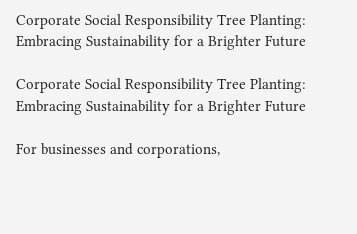Corporate Social Responsibility Tree Planting: Embracing Sustainability for a Brighter Future

Corporate Social Responsibility Tree Planting: Embracing Sustainability for a Brighter Future

For businesses and corporations,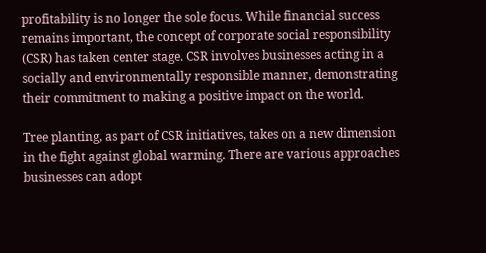profitability is no longer the sole focus. While financial success remains important, the concept of corporate social responsibility (CSR) has taken center stage. CSR involves businesses acting in a socially and environmentally responsible manner, demonstrating their commitment to making a positive impact on the world.

Tree planting, as part of CSR initiatives, takes on a new dimension in the fight against global warming. There are various approaches businesses can adopt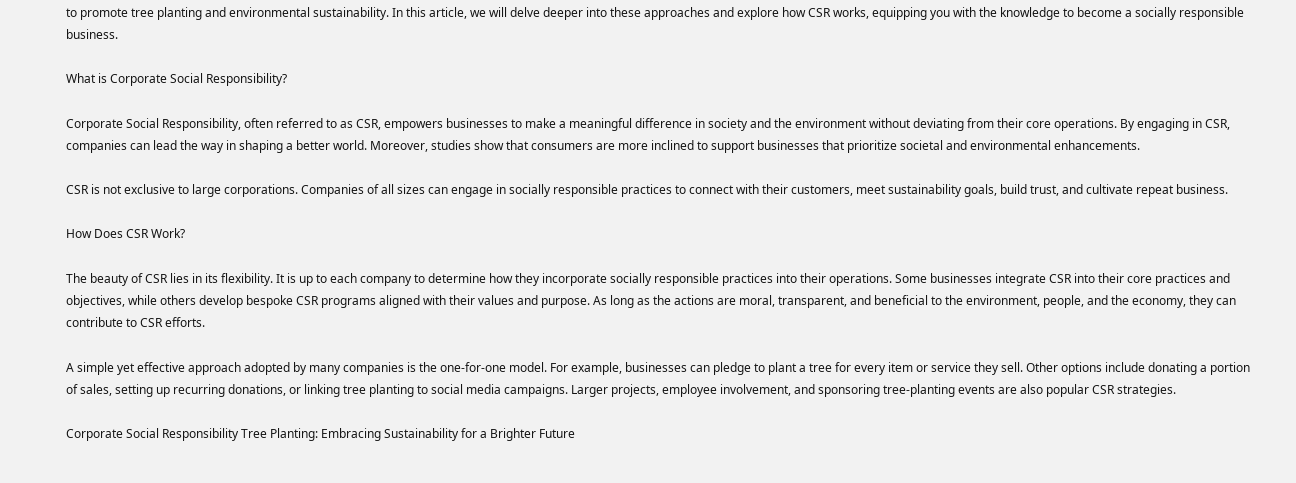to promote tree planting and environmental sustainability. In this article, we will delve deeper into these approaches and explore how CSR works, equipping you with the knowledge to become a socially responsible business.

What is Corporate Social Responsibility?

Corporate Social Responsibility, often referred to as CSR, empowers businesses to make a meaningful difference in society and the environment without deviating from their core operations. By engaging in CSR, companies can lead the way in shaping a better world. Moreover, studies show that consumers are more inclined to support businesses that prioritize societal and environmental enhancements.

CSR is not exclusive to large corporations. Companies of all sizes can engage in socially responsible practices to connect with their customers, meet sustainability goals, build trust, and cultivate repeat business.

How Does CSR Work?

The beauty of CSR lies in its flexibility. It is up to each company to determine how they incorporate socially responsible practices into their operations. Some businesses integrate CSR into their core practices and objectives, while others develop bespoke CSR programs aligned with their values and purpose. As long as the actions are moral, transparent, and beneficial to the environment, people, and the economy, they can contribute to CSR efforts.

A simple yet effective approach adopted by many companies is the one-for-one model. For example, businesses can pledge to plant a tree for every item or service they sell. Other options include donating a portion of sales, setting up recurring donations, or linking tree planting to social media campaigns. Larger projects, employee involvement, and sponsoring tree-planting events are also popular CSR strategies.

Corporate Social Responsibility Tree Planting: Embracing Sustainability for a Brighter Future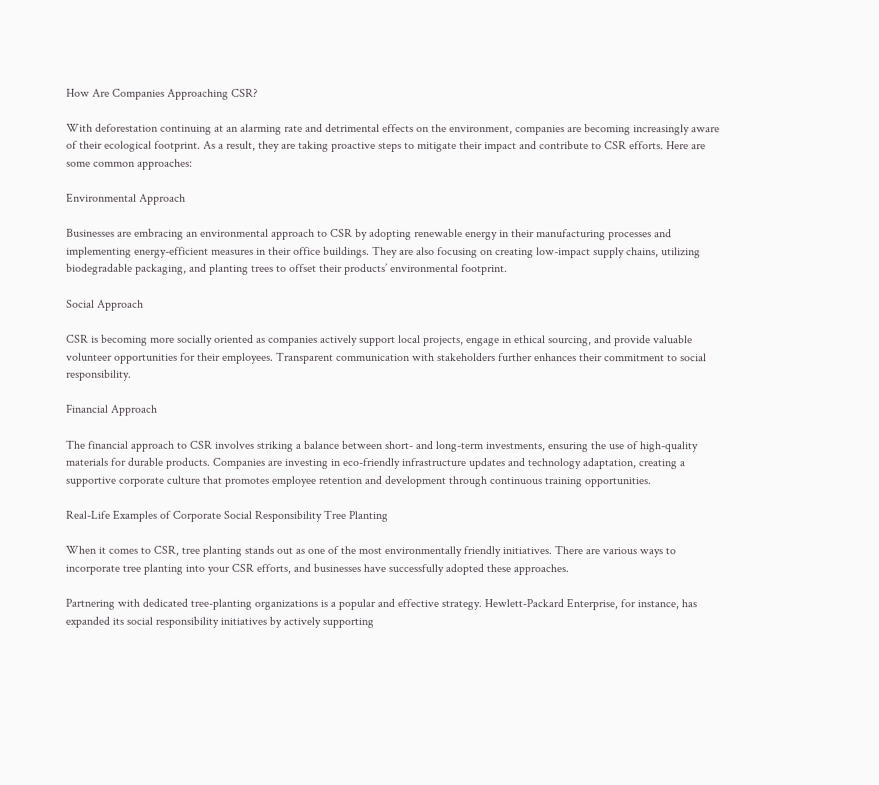How Are Companies Approaching CSR?

With deforestation continuing at an alarming rate and detrimental effects on the environment, companies are becoming increasingly aware of their ecological footprint. As a result, they are taking proactive steps to mitigate their impact and contribute to CSR efforts. Here are some common approaches:

Environmental Approach

Businesses are embracing an environmental approach to CSR by adopting renewable energy in their manufacturing processes and implementing energy-efficient measures in their office buildings. They are also focusing on creating low-impact supply chains, utilizing biodegradable packaging, and planting trees to offset their products’ environmental footprint.

Social Approach

CSR is becoming more socially oriented as companies actively support local projects, engage in ethical sourcing, and provide valuable volunteer opportunities for their employees. Transparent communication with stakeholders further enhances their commitment to social responsibility.

Financial Approach

The financial approach to CSR involves striking a balance between short- and long-term investments, ensuring the use of high-quality materials for durable products. Companies are investing in eco-friendly infrastructure updates and technology adaptation, creating a supportive corporate culture that promotes employee retention and development through continuous training opportunities.

Real-Life Examples of Corporate Social Responsibility Tree Planting

When it comes to CSR, tree planting stands out as one of the most environmentally friendly initiatives. There are various ways to incorporate tree planting into your CSR efforts, and businesses have successfully adopted these approaches.

Partnering with dedicated tree-planting organizations is a popular and effective strategy. Hewlett-Packard Enterprise, for instance, has expanded its social responsibility initiatives by actively supporting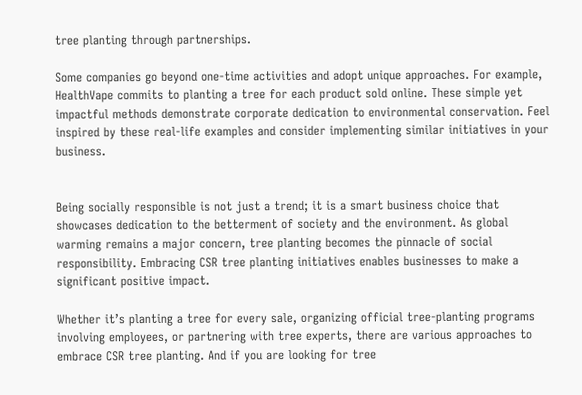tree planting through partnerships.

Some companies go beyond one-time activities and adopt unique approaches. For example, HealthVape commits to planting a tree for each product sold online. These simple yet impactful methods demonstrate corporate dedication to environmental conservation. Feel inspired by these real-life examples and consider implementing similar initiatives in your business.


Being socially responsible is not just a trend; it is a smart business choice that showcases dedication to the betterment of society and the environment. As global warming remains a major concern, tree planting becomes the pinnacle of social responsibility. Embracing CSR tree planting initiatives enables businesses to make a significant positive impact.

Whether it’s planting a tree for every sale, organizing official tree-planting programs involving employees, or partnering with tree experts, there are various approaches to embrace CSR tree planting. And if you are looking for tree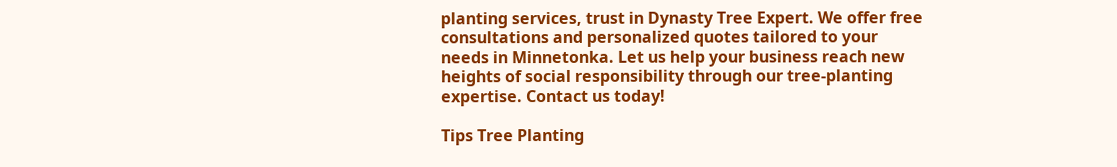planting services, trust in Dynasty Tree Expert. We offer free consultations and personalized quotes tailored to your needs in Minnetonka. Let us help your business reach new heights of social responsibility through our tree-planting expertise. Contact us today!

Tips Tree Planting